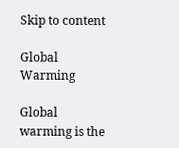Skip to content

Global Warming

Global warming is the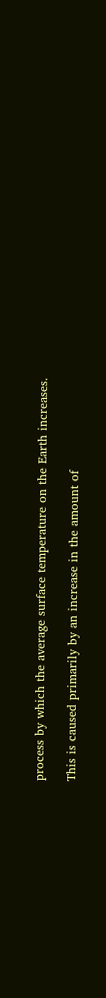process by which the average surface temperature on the Earth increases.

This is caused primarily by an increase in the amount of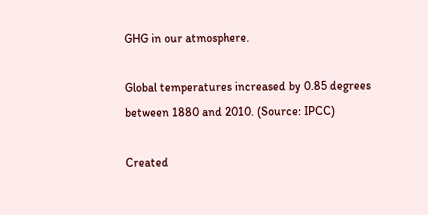GHG in our atmosphere.

Global temperatures increased by 0.85 degrees between 1880 and 2010. (Source: IPCC)

Created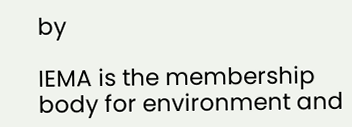by

IEMA is the membership body for environment and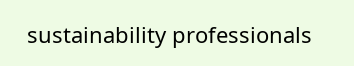sustainability professionals